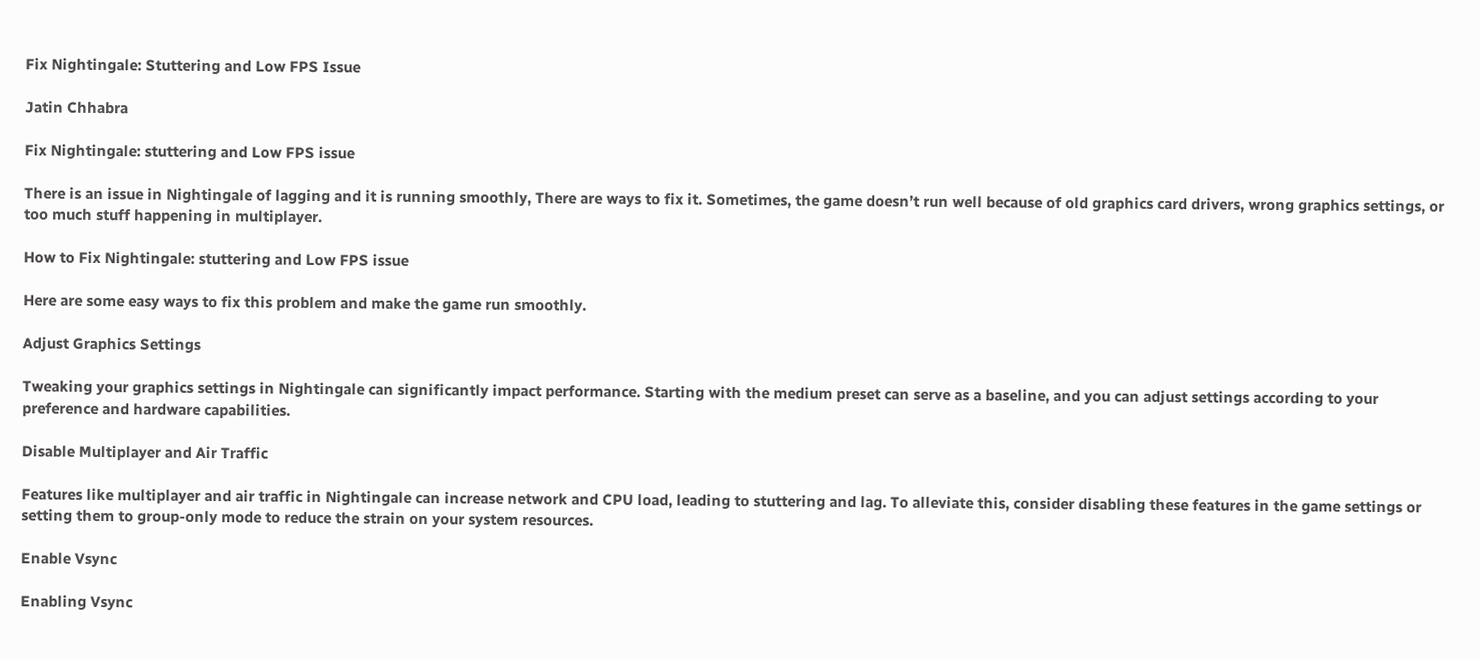Fix Nightingale: Stuttering and Low FPS Issue

Jatin Chhabra

Fix Nightingale: stuttering and Low FPS issue

There is an issue in Nightingale of lagging and it is running smoothly, There are ways to fix it. Sometimes, the game doesn’t run well because of old graphics card drivers, wrong graphics settings, or too much stuff happening in multiplayer.

How to Fix Nightingale: stuttering and Low FPS issue

Here are some easy ways to fix this problem and make the game run smoothly.

Adjust Graphics Settings

Tweaking your graphics settings in Nightingale can significantly impact performance. Starting with the medium preset can serve as a baseline, and you can adjust settings according to your preference and hardware capabilities.

Disable Multiplayer and Air Traffic

Features like multiplayer and air traffic in Nightingale can increase network and CPU load, leading to stuttering and lag. To alleviate this, consider disabling these features in the game settings or setting them to group-only mode to reduce the strain on your system resources.

Enable Vsync

Enabling Vsync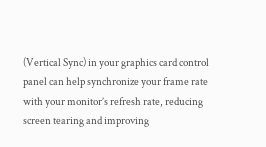(Vertical Sync) in your graphics card control panel can help synchronize your frame rate with your monitor’s refresh rate, reducing screen tearing and improving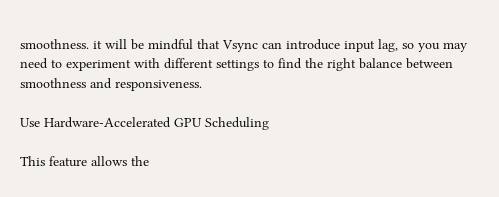smoothness. it will be mindful that Vsync can introduce input lag, so you may need to experiment with different settings to find the right balance between smoothness and responsiveness.

Use Hardware-Accelerated GPU Scheduling

This feature allows the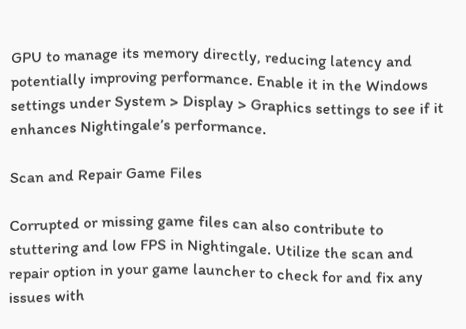GPU to manage its memory directly, reducing latency and potentially improving performance. Enable it in the Windows settings under System > Display > Graphics settings to see if it enhances Nightingale’s performance.

Scan and Repair Game Files

Corrupted or missing game files can also contribute to stuttering and low FPS in Nightingale. Utilize the scan and repair option in your game launcher to check for and fix any issues with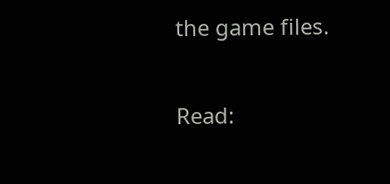the game files.

Read: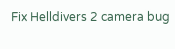Fix Helldivers 2 camera bug